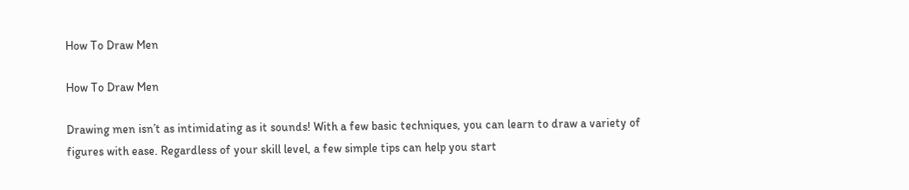How To Draw Men

How To Draw Men

Drawing men isn’t as intimidating as it sounds! With a few basic techniques, you can learn to draw a variety of figures with ease. Regardless of your skill level, a few simple tips can help you start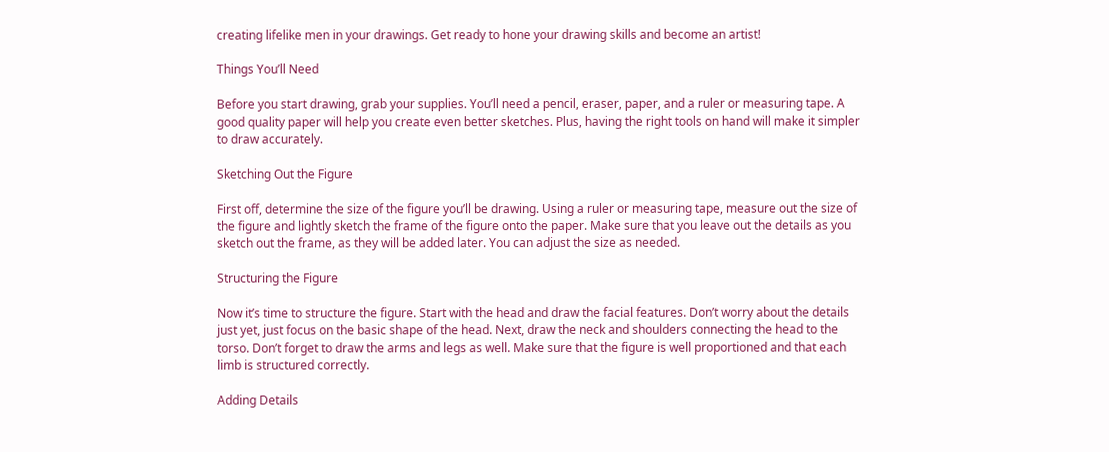creating lifelike men in your drawings. Get ready to hone your drawing skills and become an artist!

Things You’ll Need

Before you start drawing, grab your supplies. You’ll need a pencil, eraser, paper, and a ruler or measuring tape. A good quality paper will help you create even better sketches. Plus, having the right tools on hand will make it simpler to draw accurately.

Sketching Out the Figure

First off, determine the size of the figure you’ll be drawing. Using a ruler or measuring tape, measure out the size of the figure and lightly sketch the frame of the figure onto the paper. Make sure that you leave out the details as you sketch out the frame, as they will be added later. You can adjust the size as needed.

Structuring the Figure

Now it’s time to structure the figure. Start with the head and draw the facial features. Don’t worry about the details just yet, just focus on the basic shape of the head. Next, draw the neck and shoulders connecting the head to the torso. Don’t forget to draw the arms and legs as well. Make sure that the figure is well proportioned and that each limb is structured correctly.

Adding Details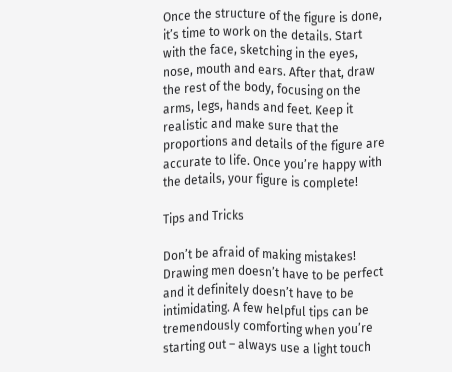Once the structure of the figure is done, it’s time to work on the details. Start with the face, sketching in the eyes, nose, mouth and ears. After that, draw the rest of the body, focusing on the arms, legs, hands and feet. Keep it realistic and make sure that the proportions and details of the figure are accurate to life. Once you’re happy with the details, your figure is complete!

Tips and Tricks

Don’t be afraid of making mistakes! Drawing men doesn’t have to be perfect and it definitely doesn’t have to be intimidating. A few helpful tips can be tremendously comforting when you’re starting out – always use a light touch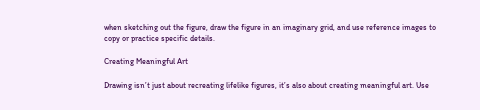when sketching out the figure, draw the figure in an imaginary grid, and use reference images to copy or practice specific details.

Creating Meaningful Art

Drawing isn’t just about recreating lifelike figures, it’s also about creating meaningful art. Use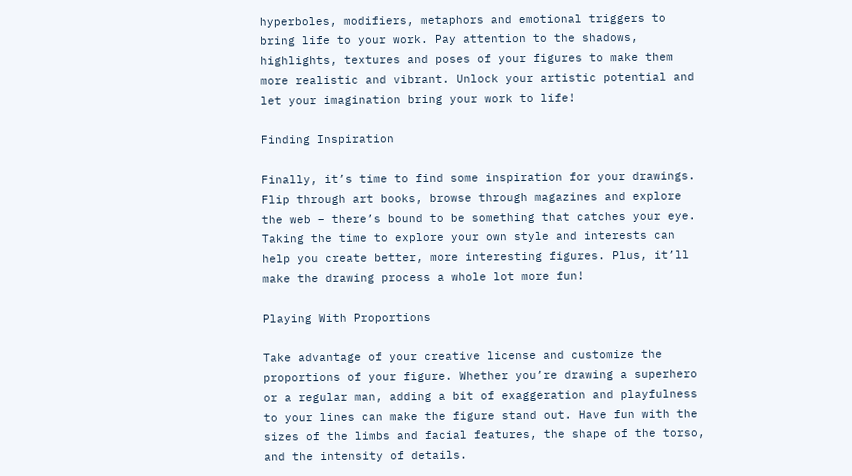hyperboles, modifiers, metaphors and emotional triggers to bring life to your work. Pay attention to the shadows, highlights, textures and poses of your figures to make them more realistic and vibrant. Unlock your artistic potential and let your imagination bring your work to life!

Finding Inspiration

Finally, it’s time to find some inspiration for your drawings. Flip through art books, browse through magazines and explore the web – there’s bound to be something that catches your eye. Taking the time to explore your own style and interests can help you create better, more interesting figures. Plus, it’ll make the drawing process a whole lot more fun!

Playing With Proportions

Take advantage of your creative license and customize the proportions of your figure. Whether you’re drawing a superhero or a regular man, adding a bit of exaggeration and playfulness to your lines can make the figure stand out. Have fun with the sizes of the limbs and facial features, the shape of the torso, and the intensity of details.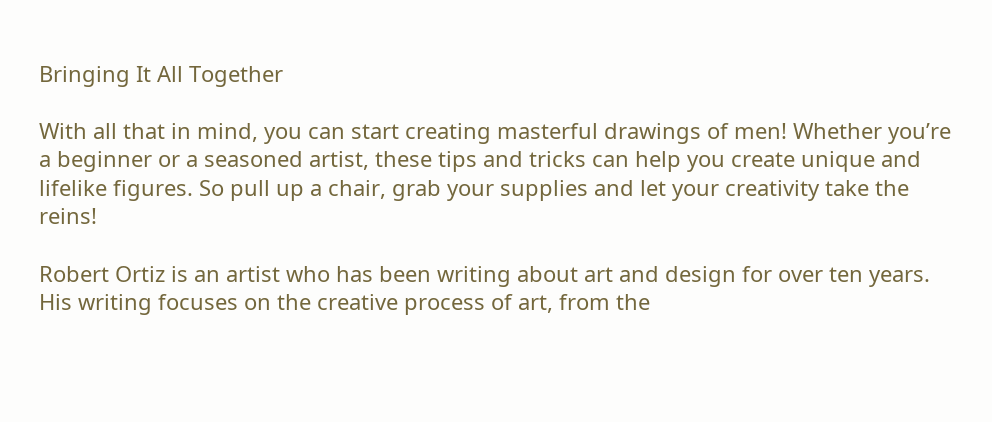Bringing It All Together

With all that in mind, you can start creating masterful drawings of men! Whether you’re a beginner or a seasoned artist, these tips and tricks can help you create unique and lifelike figures. So pull up a chair, grab your supplies and let your creativity take the reins!

Robert Ortiz is an artist who has been writing about art and design for over ten years. His writing focuses on the creative process of art, from the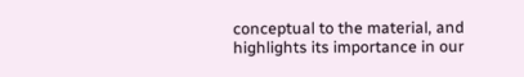conceptual to the material, and highlights its importance in our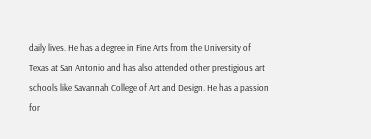daily lives. He has a degree in Fine Arts from the University of Texas at San Antonio and has also attended other prestigious art schools like Savannah College of Art and Design. He has a passion for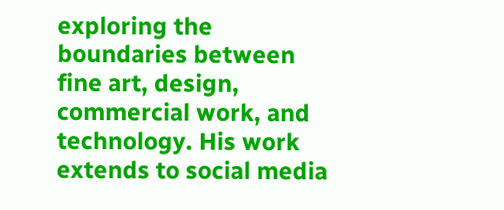exploring the boundaries between fine art, design, commercial work, and technology. His work extends to social media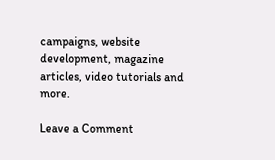campaigns, website development, magazine articles, video tutorials and more.

Leave a Comment